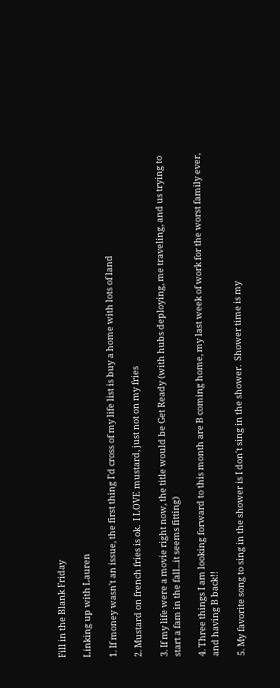Fill in the Blank Friday

Linking up with Lauren

1. If money wasn't an issue, the first thing I'd cross of my life list is buy a home with lots of land

2. Mustard on french fries is ok.  I LOVE mustard, just not on my fries

3. If my life were a movie right now, the title would be Get Ready (with hubs deploying, me traveling, and us trying to start a fam in the fall...it seems fitting)

4. Three things I am looking forward to this month are B coming home, my last week of work for the worst family ever, and having B back!!

5. My favorite song to sing in the shower is I don't sing in the shower.  Shower time is my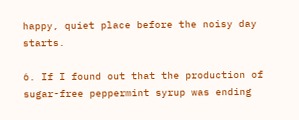happy, quiet place before the noisy day starts.

6. If I found out that the production of sugar-free peppermint syrup was ending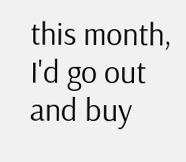this month, I'd go out and buy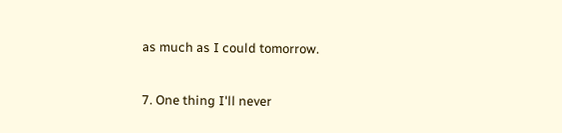as much as I could tomorrow.

7. One thing I'll never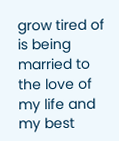grow tired of is being married to the love of my life and my best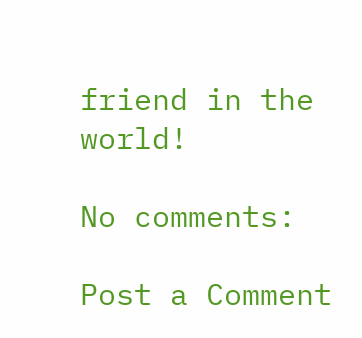friend in the world!

No comments:

Post a Comment